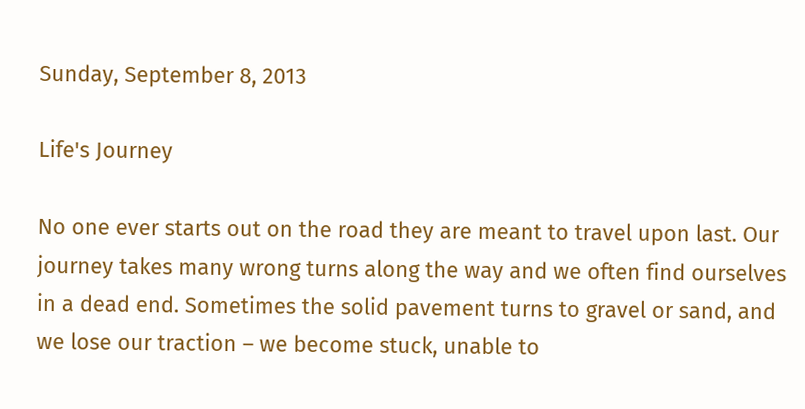Sunday, September 8, 2013

Life's Journey

No one ever starts out on the road they are meant to travel upon last. Our journey takes many wrong turns along the way and we often find ourselves in a dead end. Sometimes the solid pavement turns to gravel or sand, and we lose our traction – we become stuck, unable to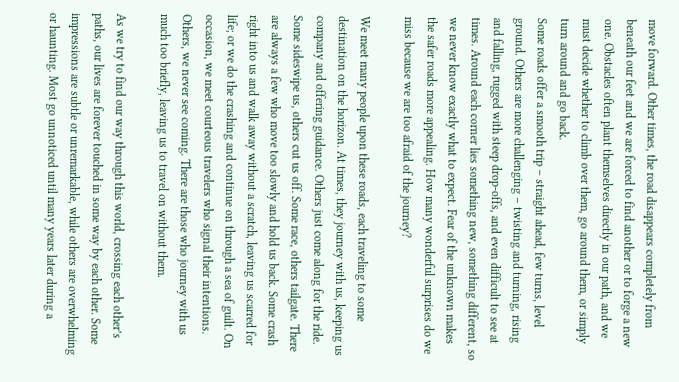move forward. Other times, the road disappears completely from beneath our feet and we are forced to find another or to forge a new one. Obstacles often plant themselves directly in our path, and we must decide whether to climb over them, go around them, or simply turn around and go back.
Some roads offer a smooth trip – straight ahead, few turns, level ground. Others are more challenging – twisting and turning, rising and falling, rugged with steep drop-offs, and even difficult to see at times. Around each corner lies something new, something different, so we never know exactly what to expect. Fear of the unknown makes the safer roads more appealing. How many wonderful surprises do we miss because we are too afraid of the journey?

We meet many people upon these roads, each traveling to some destination on the horizon. At times, they journey with us, keeping us company and offering guidance. Others just come along for the ride. Some sideswipe us, others cut us off. Some race, others tailgate. There are always a few who move too slowly and hold us back. Some crash right into us and walk away without a scratch, leaving us scarred for life; or we do the crashing and continue on through a sea of guilt. On occasion, we meet courteous travelers who signal their intentions. Others, we never see coming. There are those who journey with us much too briefly, leaving us to travel on without them.

As we try to find our way through this world, crossing each other’s paths, our lives are forever touched in some way by each other. Some impressions are subtle or unremarkable, while others are overwhelming or haunting. Most go unnoticed until many years later during a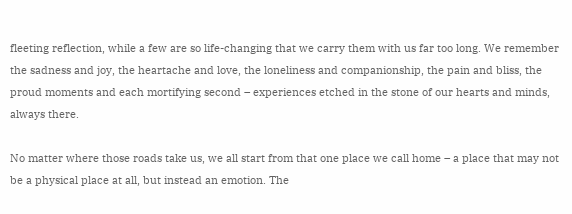fleeting reflection, while a few are so life-changing that we carry them with us far too long. We remember the sadness and joy, the heartache and love, the loneliness and companionship, the pain and bliss, the proud moments and each mortifying second – experiences etched in the stone of our hearts and minds, always there.

No matter where those roads take us, we all start from that one place we call home – a place that may not be a physical place at all, but instead an emotion. The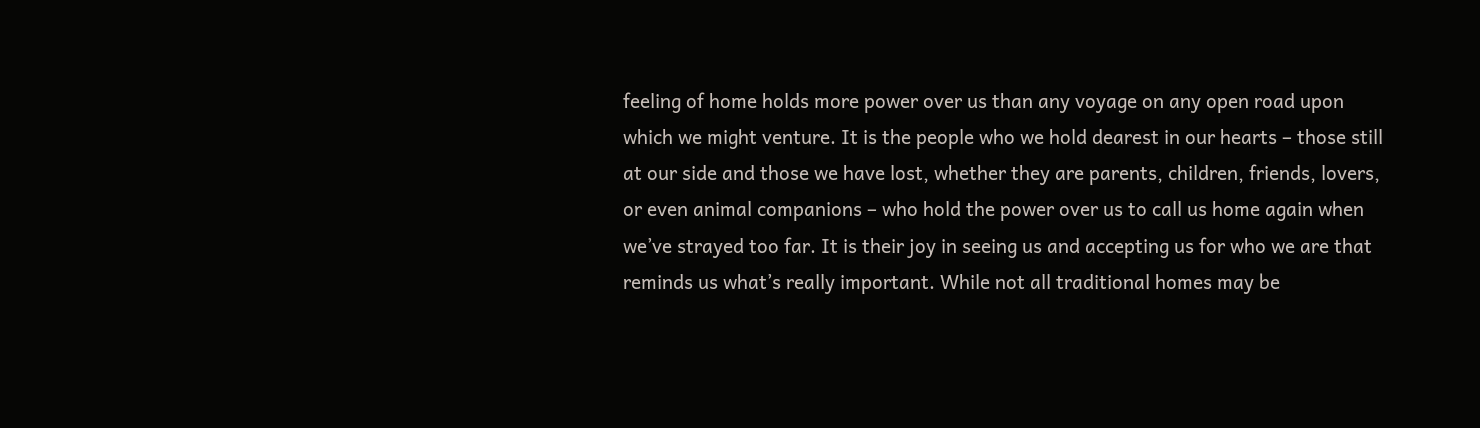feeling of home holds more power over us than any voyage on any open road upon which we might venture. It is the people who we hold dearest in our hearts – those still at our side and those we have lost, whether they are parents, children, friends, lovers, or even animal companions – who hold the power over us to call us home again when we’ve strayed too far. It is their joy in seeing us and accepting us for who we are that reminds us what’s really important. While not all traditional homes may be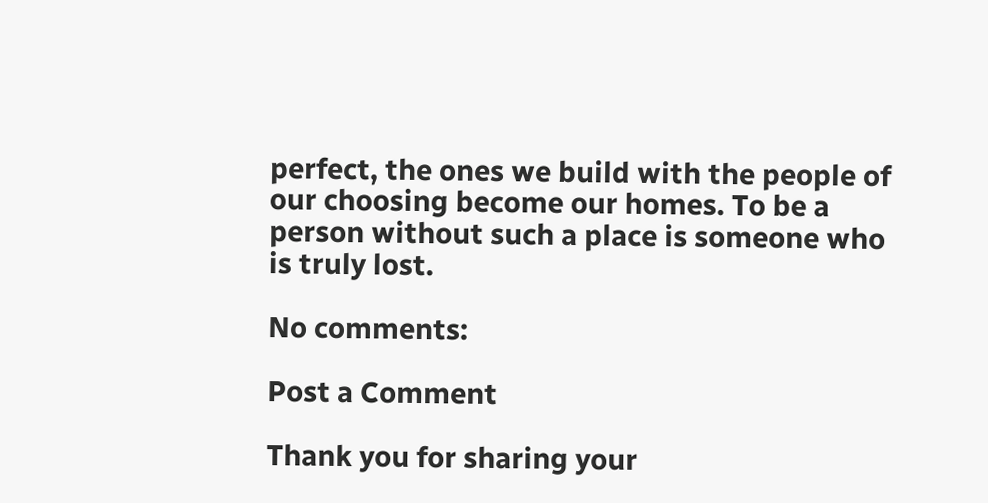perfect, the ones we build with the people of our choosing become our homes. To be a person without such a place is someone who is truly lost.

No comments:

Post a Comment

Thank you for sharing your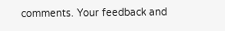comments. Your feedback and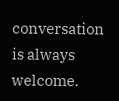conversation is always welcome.